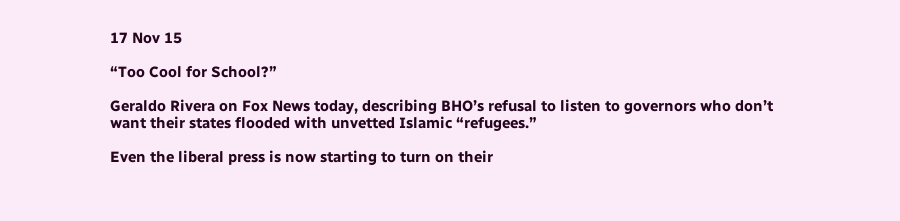17 Nov 15

“Too Cool for School?”

Geraldo Rivera on Fox News today, describing BHO’s refusal to listen to governors who don’t want their states flooded with unvetted Islamic “refugees.”

Even the liberal press is now starting to turn on their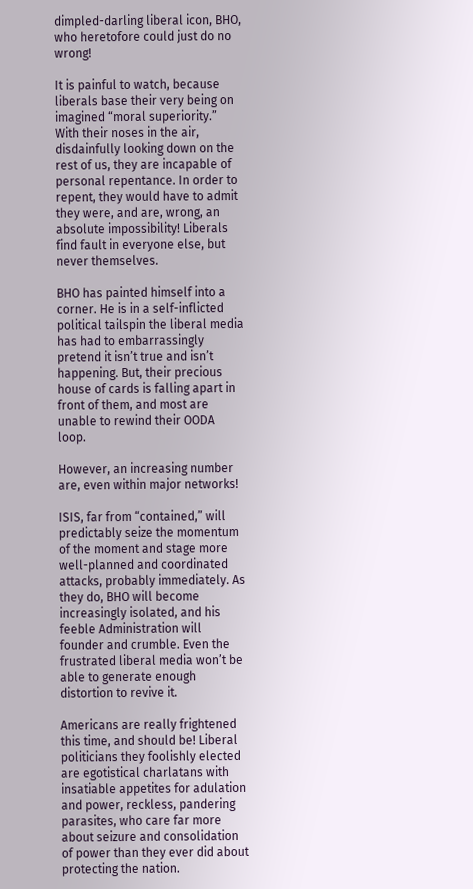dimpled-darling liberal icon, BHO, who heretofore could just do no wrong!

It is painful to watch, because liberals base their very being on imagined “moral superiority.” With their noses in the air, disdainfully looking down on the rest of us, they are incapable of personal repentance. In order to repent, they would have to admit they were, and are, wrong, an absolute impossibility! Liberals find fault in everyone else, but never themselves.

BHO has painted himself into a corner. He is in a self-inflicted political tailspin the liberal media has had to embarrassingly pretend it isn’t true and isn’t happening. But, their precious house of cards is falling apart in front of them, and most are unable to rewind their OODA loop.

However, an increasing number are, even within major networks!

ISIS, far from “contained,” will predictably seize the momentum of the moment and stage more well-planned and coordinated attacks, probably immediately. As they do, BHO will become increasingly isolated, and his feeble Administration will founder and crumble. Even the frustrated liberal media won’t be able to generate enough distortion to revive it.

Americans are really frightened this time, and should be! Liberal politicians they foolishly elected are egotistical charlatans with insatiable appetites for adulation and power, reckless, pandering parasites, who care far more about seizure and consolidation of power than they ever did about protecting the nation.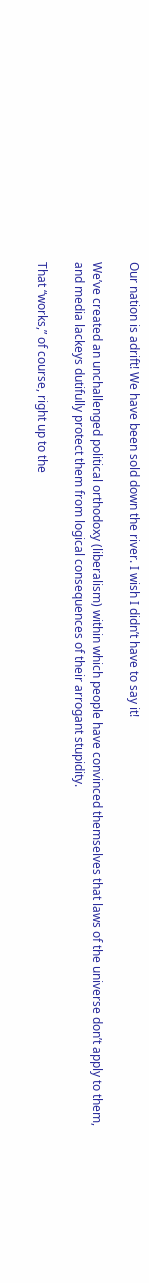Our nation is adrift! We have been sold down the river. I wish I didn’t have to say it!

We’ve created an unchallenged political orthodoxy (liberalism) within which people have convinced themselves that laws of the universe don’t apply to them, and media lackeys dutifully protect them from logical consequences of their arrogant stupidity.

That “works,” of course, right up to the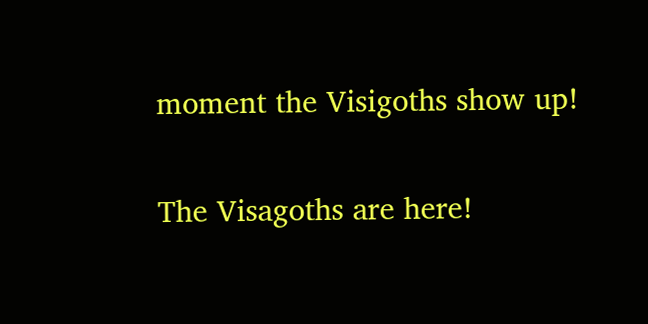moment the Visigoths show up!

The Visagoths are here!